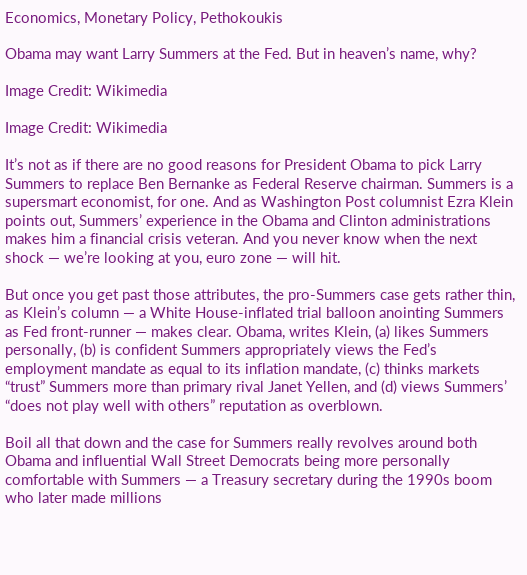Economics, Monetary Policy, Pethokoukis

Obama may want Larry Summers at the Fed. But in heaven’s name, why?

Image Credit: Wikimedia

Image Credit: Wikimedia

It’s not as if there are no good reasons for President Obama to pick Larry Summers to replace Ben Bernanke as Federal Reserve chairman. Summers is a supersmart economist, for one. And as Washington Post columnist Ezra Klein points out, Summers’ experience in the Obama and Clinton administrations makes him a financial crisis veteran. And you never know when the next shock — we’re looking at you, euro zone — will hit.

But once you get past those attributes, the pro-Summers case gets rather thin, as Klein’s column — a White House-inflated trial balloon anointing Summers as Fed front-runner — makes clear. Obama, writes Klein, (a) likes Summers personally, (b) is confident Summers appropriately views the Fed’s employment mandate as equal to its inflation mandate, (c) thinks markets “trust” Summers more than primary rival Janet Yellen, and (d) views Summers’ “does not play well with others” reputation as overblown.

Boil all that down and the case for Summers really revolves around both Obama and influential Wall Street Democrats being more personally comfortable with Summers — a Treasury secretary during the 1990s boom who later made millions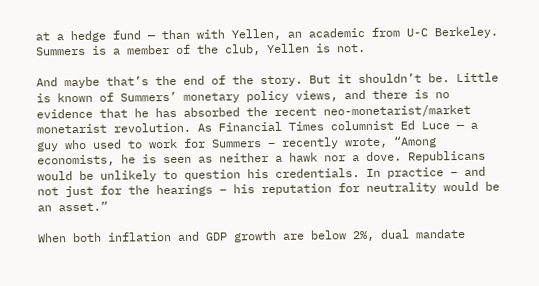at a hedge fund — than with Yellen, an academic from U-C Berkeley. Summers is a member of the club, Yellen is not.

And maybe that’s the end of the story. But it shouldn’t be. Little is known of Summers’ monetary policy views, and there is no evidence that he has absorbed the recent neo-monetarist/market monetarist revolution. As Financial Times columnist Ed Luce — a guy who used to work for Summers – recently wrote, “Among economists, he is seen as neither a hawk nor a dove. Republicans would be unlikely to question his credentials. In practice – and not just for the hearings – his reputation for neutrality would be an asset.”

When both inflation and GDP growth are below 2%, dual mandate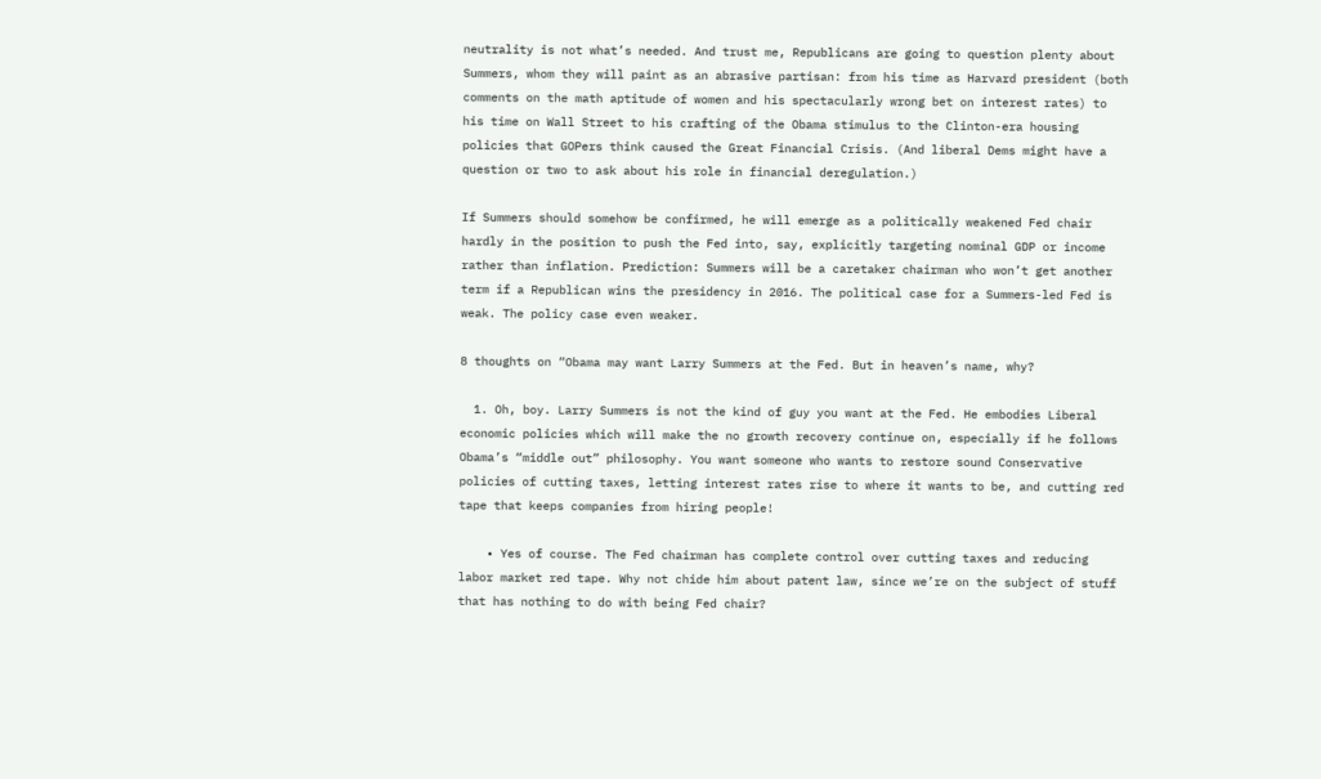neutrality is not what’s needed. And trust me, Republicans are going to question plenty about Summers, whom they will paint as an abrasive partisan: from his time as Harvard president (both comments on the math aptitude of women and his spectacularly wrong bet on interest rates) to his time on Wall Street to his crafting of the Obama stimulus to the Clinton-era housing policies that GOPers think caused the Great Financial Crisis. (And liberal Dems might have a question or two to ask about his role in financial deregulation.)

If Summers should somehow be confirmed, he will emerge as a politically weakened Fed chair hardly in the position to push the Fed into, say, explicitly targeting nominal GDP or income rather than inflation. Prediction: Summers will be a caretaker chairman who won’t get another term if a Republican wins the presidency in 2016. The political case for a Summers-led Fed is weak. The policy case even weaker.

8 thoughts on “Obama may want Larry Summers at the Fed. But in heaven’s name, why?

  1. Oh, boy. Larry Summers is not the kind of guy you want at the Fed. He embodies Liberal economic policies which will make the no growth recovery continue on, especially if he follows Obama’s “middle out” philosophy. You want someone who wants to restore sound Conservative policies of cutting taxes, letting interest rates rise to where it wants to be, and cutting red tape that keeps companies from hiring people!

    • Yes of course. The Fed chairman has complete control over cutting taxes and reducing labor market red tape. Why not chide him about patent law, since we’re on the subject of stuff that has nothing to do with being Fed chair?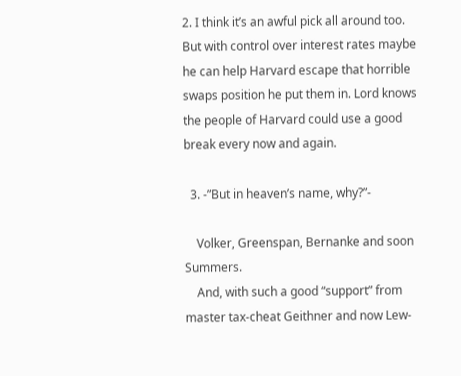2. I think it’s an awful pick all around too. But with control over interest rates maybe he can help Harvard escape that horrible swaps position he put them in. Lord knows the people of Harvard could use a good break every now and again.

  3. -”But in heaven’s name, why?”-

    Volker, Greenspan, Bernanke and soon Summers.
    And, with such a good “support” from master tax-cheat Geithner and now Lew-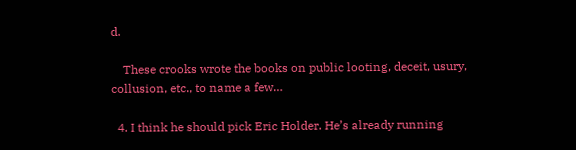d.

    These crooks wrote the books on public looting, deceit, usury, collusion, etc., to name a few…

  4. I think he should pick Eric Holder. He’s already running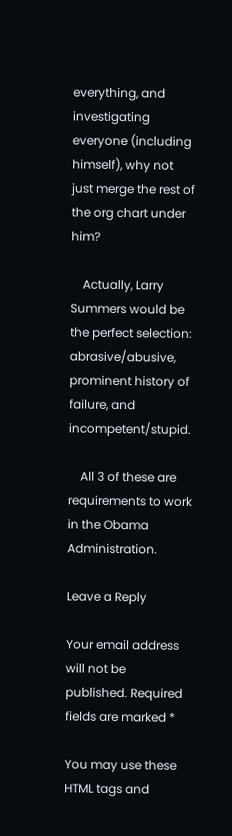everything, and investigating everyone (including himself), why not just merge the rest of the org chart under him?

    Actually, Larry Summers would be the perfect selection: abrasive/abusive, prominent history of failure, and incompetent/stupid.

    All 3 of these are requirements to work in the Obama Administration.

Leave a Reply

Your email address will not be published. Required fields are marked *

You may use these HTML tags and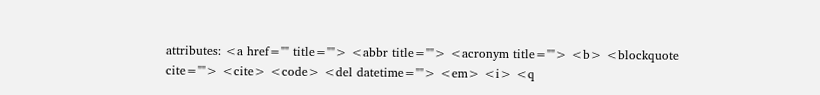attributes: <a href="" title=""> <abbr title=""> <acronym title=""> <b> <blockquote cite=""> <cite> <code> <del datetime=""> <em> <i> <q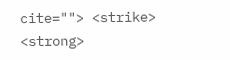cite=""> <strike> <strong>